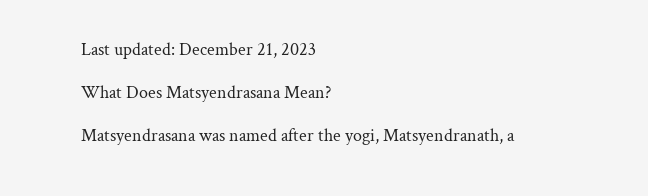Last updated: December 21, 2023

What Does Matsyendrasana Mean?

Matsyendrasana was named after the yogi, Matsyendranath, a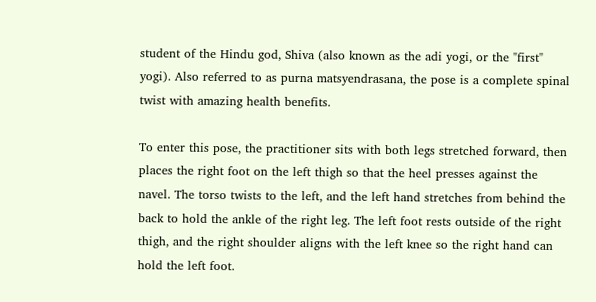student of the Hindu god, Shiva (also known as the adi yogi, or the "first" yogi). Also referred to as purna matsyendrasana, the pose is a complete spinal twist with amazing health benefits.

To enter this pose, the practitioner sits with both legs stretched forward, then places the right foot on the left thigh so that the heel presses against the navel. The torso twists to the left, and the left hand stretches from behind the back to hold the ankle of the right leg. The left foot rests outside of the right thigh, and the right shoulder aligns with the left knee so the right hand can hold the left foot.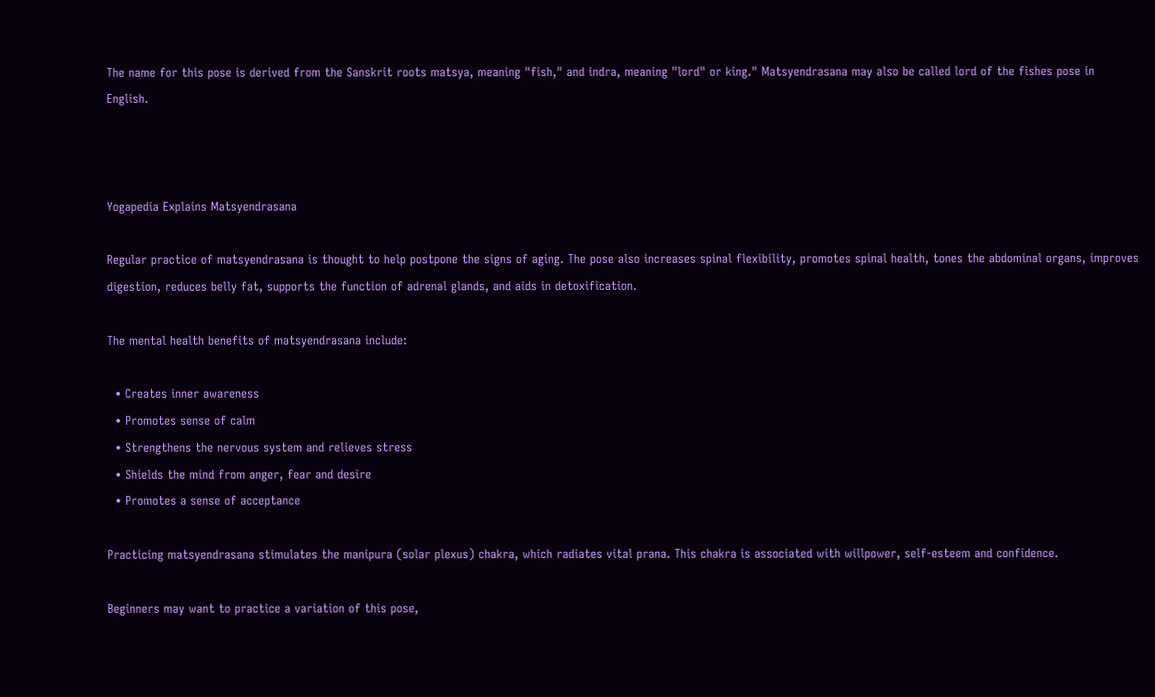The name for this pose is derived from the Sanskrit roots matsya, meaning "fish," and indra, meaning "lord" or king." Matsyendrasana may also be called lord of the fishes pose in English.



Yogapedia Explains Matsyendrasana

Regular practice of matsyendrasana is thought to help postpone the signs of aging. The pose also increases spinal flexibility, promotes spinal health, tones the abdominal organs, improves digestion, reduces belly fat, supports the function of adrenal glands, and aids in detoxification.

The mental health benefits of matsyendrasana include:

  • Creates inner awareness
  • Promotes sense of calm
  • Strengthens the nervous system and relieves stress
  • Shields the mind from anger, fear and desire
  • Promotes a sense of acceptance

Practicing matsyendrasana stimulates the manipura (solar plexus) chakra, which radiates vital prana. This chakra is associated with willpower, self-esteem and confidence.

Beginners may want to practice a variation of this pose,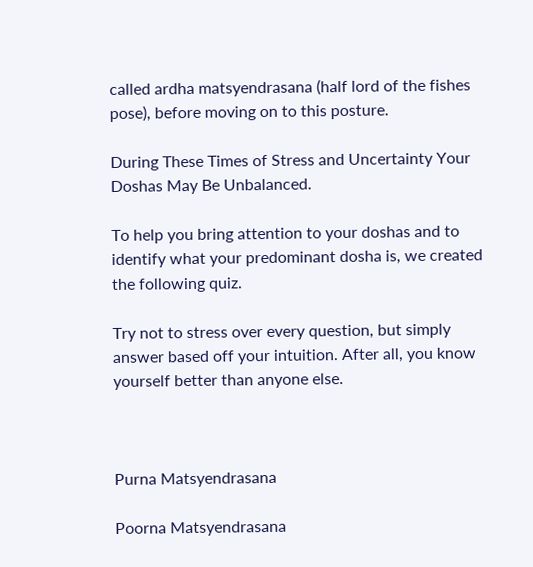called ardha matsyendrasana (half lord of the fishes pose), before moving on to this posture.

During These Times of Stress and Uncertainty Your Doshas May Be Unbalanced.

To help you bring attention to your doshas and to identify what your predominant dosha is, we created the following quiz.

Try not to stress over every question, but simply answer based off your intuition. After all, you know yourself better than anyone else.



Purna Matsyendrasana

Poorna Matsyendrasana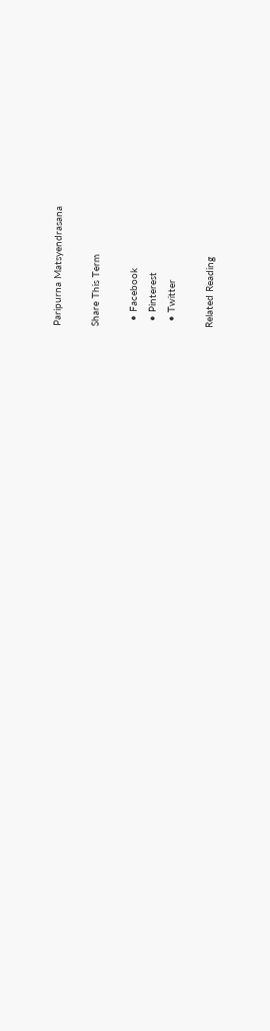Paripurna Matsyendrasana

Share This Term

  • Facebook
  • Pinterest
  • Twitter

Related Reading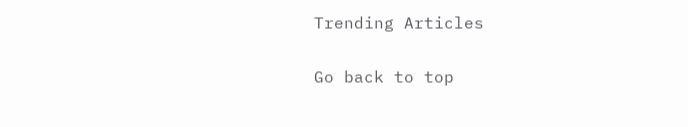Trending Articles

Go back to top